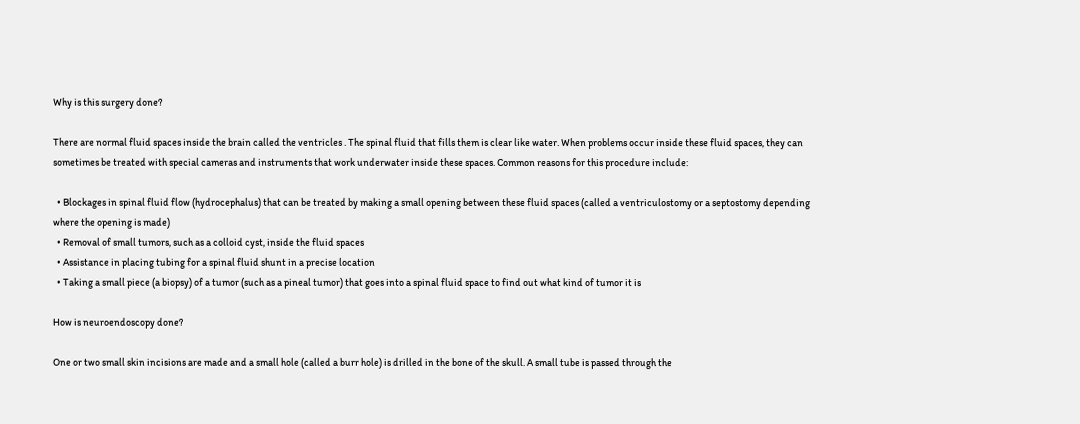Why is this surgery done?

There are normal fluid spaces inside the brain called the ventricles . The spinal fluid that fills them is clear like water. When problems occur inside these fluid spaces, they can sometimes be treated with special cameras and instruments that work underwater inside these spaces. Common reasons for this procedure include:

  • Blockages in spinal fluid flow (hydrocephalus) that can be treated by making a small opening between these fluid spaces (called a ventriculostomy or a septostomy depending where the opening is made)
  • Removal of small tumors, such as a colloid cyst, inside the fluid spaces
  • Assistance in placing tubing for a spinal fluid shunt in a precise location
  • Taking a small piece (a biopsy) of a tumor (such as a pineal tumor) that goes into a spinal fluid space to find out what kind of tumor it is

How is neuroendoscopy done?

One or two small skin incisions are made and a small hole (called a burr hole) is drilled in the bone of the skull. A small tube is passed through the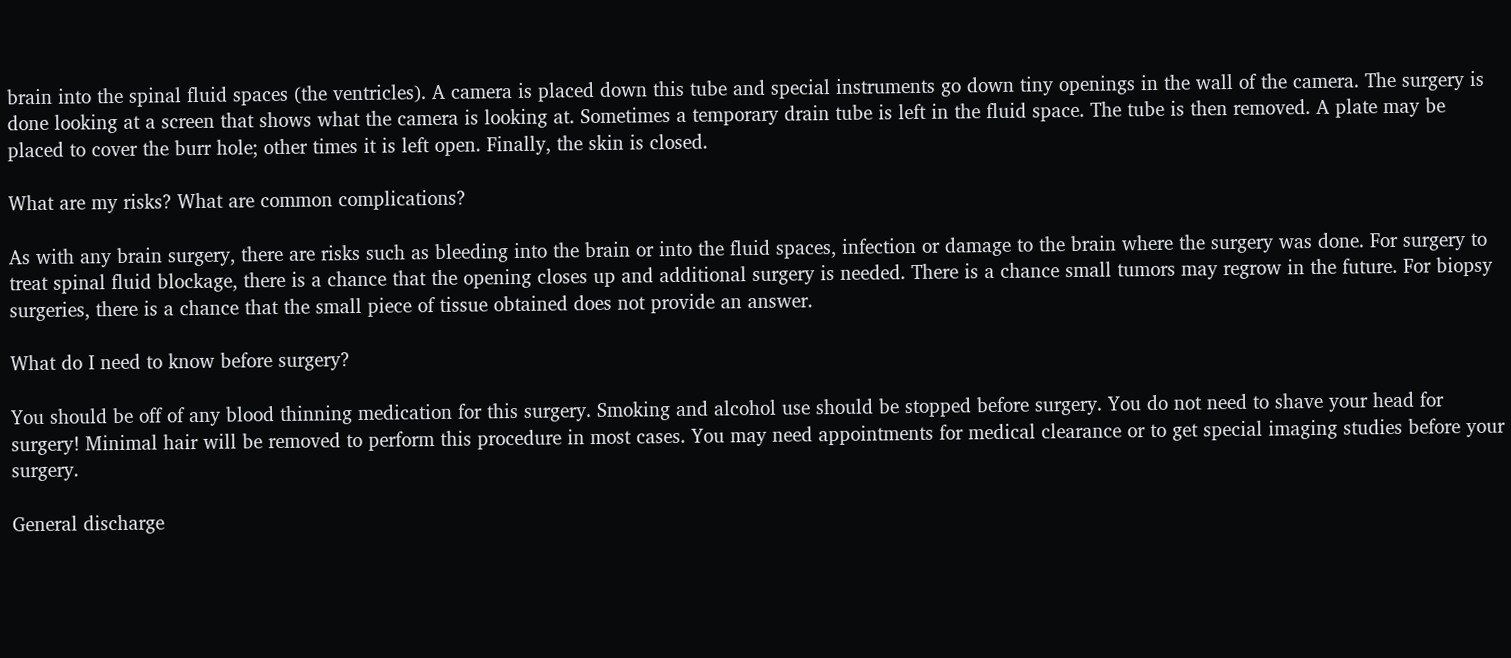brain into the spinal fluid spaces (the ventricles). A camera is placed down this tube and special instruments go down tiny openings in the wall of the camera. The surgery is done looking at a screen that shows what the camera is looking at. Sometimes a temporary drain tube is left in the fluid space. The tube is then removed. A plate may be placed to cover the burr hole; other times it is left open. Finally, the skin is closed.

What are my risks? What are common complications?

As with any brain surgery, there are risks such as bleeding into the brain or into the fluid spaces, infection or damage to the brain where the surgery was done. For surgery to treat spinal fluid blockage, there is a chance that the opening closes up and additional surgery is needed. There is a chance small tumors may regrow in the future. For biopsy surgeries, there is a chance that the small piece of tissue obtained does not provide an answer.

What do I need to know before surgery?

You should be off of any blood thinning medication for this surgery. Smoking and alcohol use should be stopped before surgery. You do not need to shave your head for surgery! Minimal hair will be removed to perform this procedure in most cases. You may need appointments for medical clearance or to get special imaging studies before your surgery.

General discharge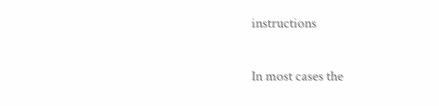instructions

In most cases the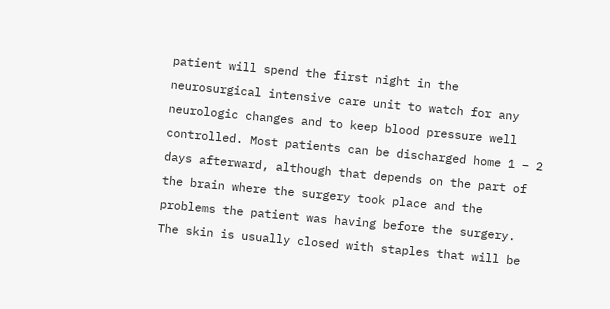patient will spend the first night in the neurosurgical intensive care unit to watch for any neurologic changes and to keep blood pressure well controlled. Most patients can be discharged home 1 – 2 days afterward, although that depends on the part of the brain where the surgery took place and the problems the patient was having before the surgery. The skin is usually closed with staples that will be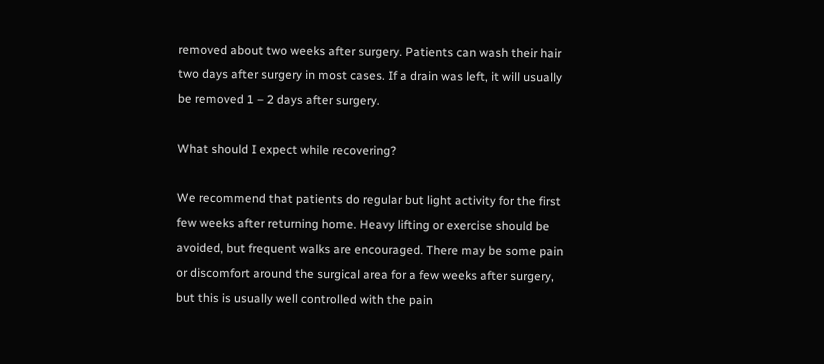removed about two weeks after surgery. Patients can wash their hair two days after surgery in most cases. If a drain was left, it will usually be removed 1 – 2 days after surgery.

What should I expect while recovering?

We recommend that patients do regular but light activity for the first few weeks after returning home. Heavy lifting or exercise should be avoided, but frequent walks are encouraged. There may be some pain or discomfort around the surgical area for a few weeks after surgery, but this is usually well controlled with the pain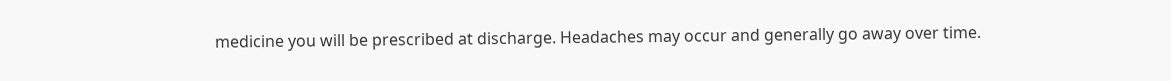medicine you will be prescribed at discharge. Headaches may occur and generally go away over time.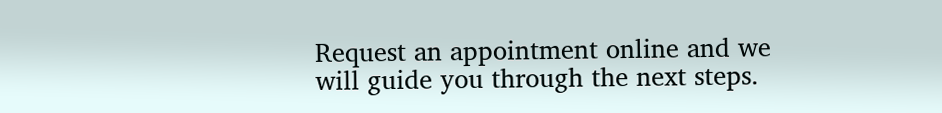Request an appointment online and we will guide you through the next steps.